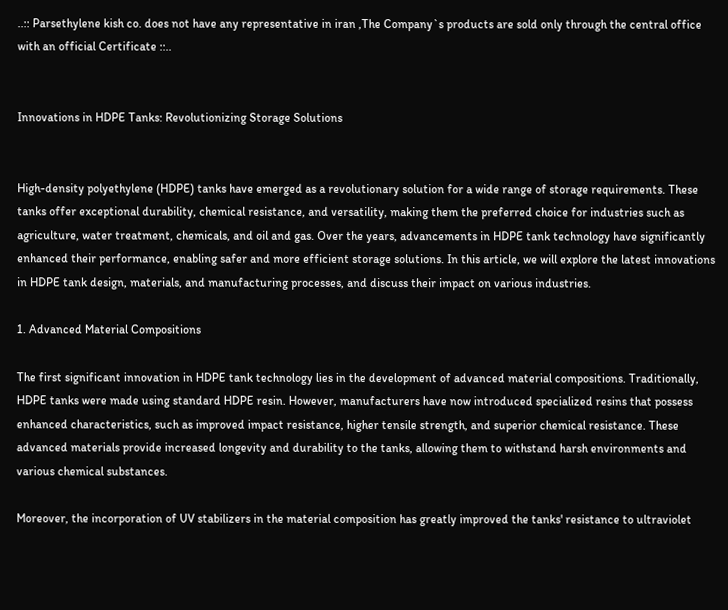..:: Parsethylene kish co. does not have any representative in iran ,The Company`s products are sold only through the central office with an official Certificate ::..


Innovations in HDPE Tanks: Revolutionizing Storage Solutions


High-density polyethylene (HDPE) tanks have emerged as a revolutionary solution for a wide range of storage requirements. These tanks offer exceptional durability, chemical resistance, and versatility, making them the preferred choice for industries such as agriculture, water treatment, chemicals, and oil and gas. Over the years, advancements in HDPE tank technology have significantly enhanced their performance, enabling safer and more efficient storage solutions. In this article, we will explore the latest innovations in HDPE tank design, materials, and manufacturing processes, and discuss their impact on various industries.

1. Advanced Material Compositions

The first significant innovation in HDPE tank technology lies in the development of advanced material compositions. Traditionally, HDPE tanks were made using standard HDPE resin. However, manufacturers have now introduced specialized resins that possess enhanced characteristics, such as improved impact resistance, higher tensile strength, and superior chemical resistance. These advanced materials provide increased longevity and durability to the tanks, allowing them to withstand harsh environments and various chemical substances.

Moreover, the incorporation of UV stabilizers in the material composition has greatly improved the tanks' resistance to ultraviolet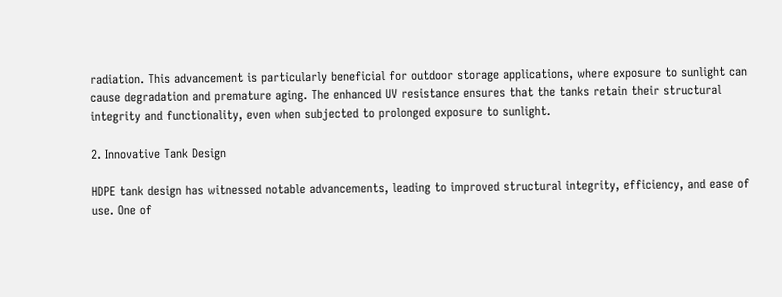radiation. This advancement is particularly beneficial for outdoor storage applications, where exposure to sunlight can cause degradation and premature aging. The enhanced UV resistance ensures that the tanks retain their structural integrity and functionality, even when subjected to prolonged exposure to sunlight.

2. Innovative Tank Design

HDPE tank design has witnessed notable advancements, leading to improved structural integrity, efficiency, and ease of use. One of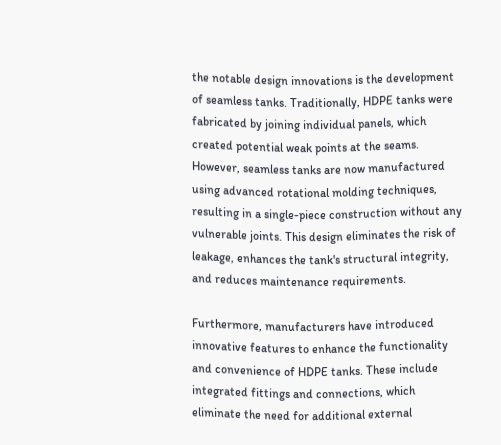the notable design innovations is the development of seamless tanks. Traditionally, HDPE tanks were fabricated by joining individual panels, which created potential weak points at the seams. However, seamless tanks are now manufactured using advanced rotational molding techniques, resulting in a single-piece construction without any vulnerable joints. This design eliminates the risk of leakage, enhances the tank's structural integrity, and reduces maintenance requirements.

Furthermore, manufacturers have introduced innovative features to enhance the functionality and convenience of HDPE tanks. These include integrated fittings and connections, which eliminate the need for additional external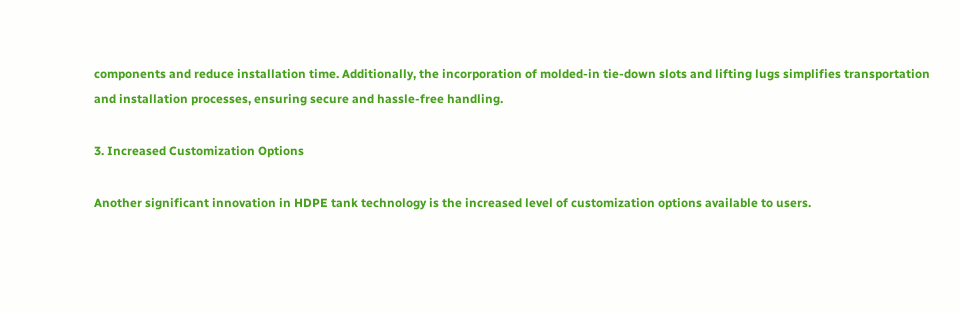components and reduce installation time. Additionally, the incorporation of molded-in tie-down slots and lifting lugs simplifies transportation and installation processes, ensuring secure and hassle-free handling.

3. Increased Customization Options

Another significant innovation in HDPE tank technology is the increased level of customization options available to users.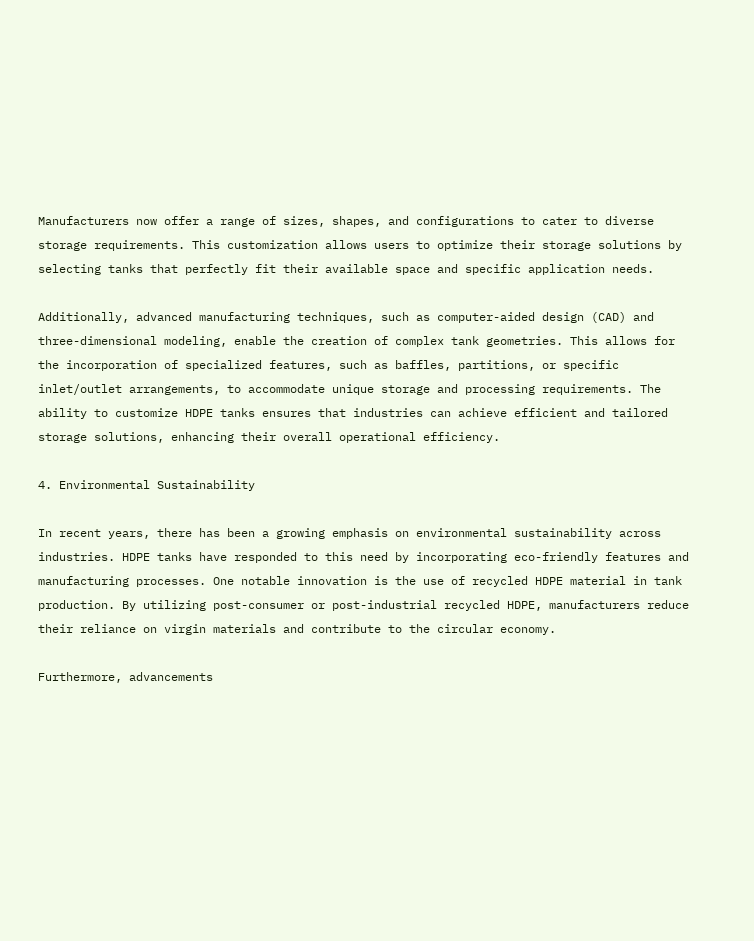Manufacturers now offer a range of sizes, shapes, and configurations to cater to diverse storage requirements. This customization allows users to optimize their storage solutions by selecting tanks that perfectly fit their available space and specific application needs.

Additionally, advanced manufacturing techniques, such as computer-aided design (CAD) and three-dimensional modeling, enable the creation of complex tank geometries. This allows for the incorporation of specialized features, such as baffles, partitions, or specific inlet/outlet arrangements, to accommodate unique storage and processing requirements. The ability to customize HDPE tanks ensures that industries can achieve efficient and tailored storage solutions, enhancing their overall operational efficiency.

4. Environmental Sustainability

In recent years, there has been a growing emphasis on environmental sustainability across industries. HDPE tanks have responded to this need by incorporating eco-friendly features and manufacturing processes. One notable innovation is the use of recycled HDPE material in tank production. By utilizing post-consumer or post-industrial recycled HDPE, manufacturers reduce their reliance on virgin materials and contribute to the circular economy.

Furthermore, advancements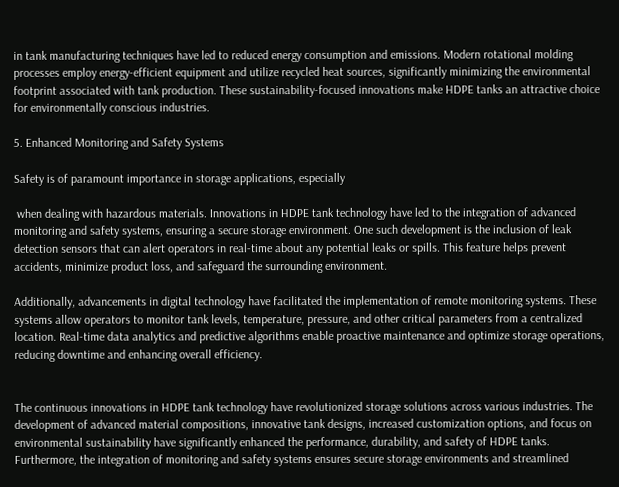in tank manufacturing techniques have led to reduced energy consumption and emissions. Modern rotational molding processes employ energy-efficient equipment and utilize recycled heat sources, significantly minimizing the environmental footprint associated with tank production. These sustainability-focused innovations make HDPE tanks an attractive choice for environmentally conscious industries.

5. Enhanced Monitoring and Safety Systems

Safety is of paramount importance in storage applications, especially

 when dealing with hazardous materials. Innovations in HDPE tank technology have led to the integration of advanced monitoring and safety systems, ensuring a secure storage environment. One such development is the inclusion of leak detection sensors that can alert operators in real-time about any potential leaks or spills. This feature helps prevent accidents, minimize product loss, and safeguard the surrounding environment.

Additionally, advancements in digital technology have facilitated the implementation of remote monitoring systems. These systems allow operators to monitor tank levels, temperature, pressure, and other critical parameters from a centralized location. Real-time data analytics and predictive algorithms enable proactive maintenance and optimize storage operations, reducing downtime and enhancing overall efficiency.


The continuous innovations in HDPE tank technology have revolutionized storage solutions across various industries. The development of advanced material compositions, innovative tank designs, increased customization options, and focus on environmental sustainability have significantly enhanced the performance, durability, and safety of HDPE tanks. Furthermore, the integration of monitoring and safety systems ensures secure storage environments and streamlined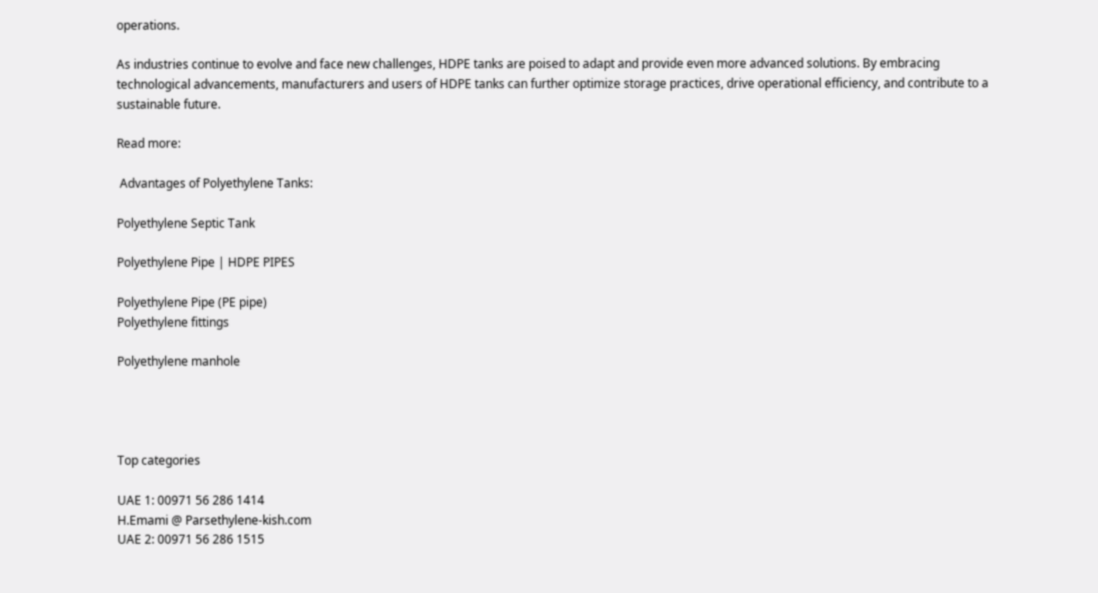operations.

As industries continue to evolve and face new challenges, HDPE tanks are poised to adapt and provide even more advanced solutions. By embracing technological advancements, manufacturers and users of HDPE tanks can further optimize storage practices, drive operational efficiency, and contribute to a sustainable future.

Read more:

 Advantages of Polyethylene Tanks:

Polyethylene Septic Tank

Polyethylene Pipe | HDPE PIPES

Polyethylene Pipe (PE pipe)
Polyethylene fittings

Polyethylene manhole




Top categories

UAE 1: 00971 56 286 1414
H.Emami @ Parsethylene-kish.com
UAE 2: 00971 56 286 1515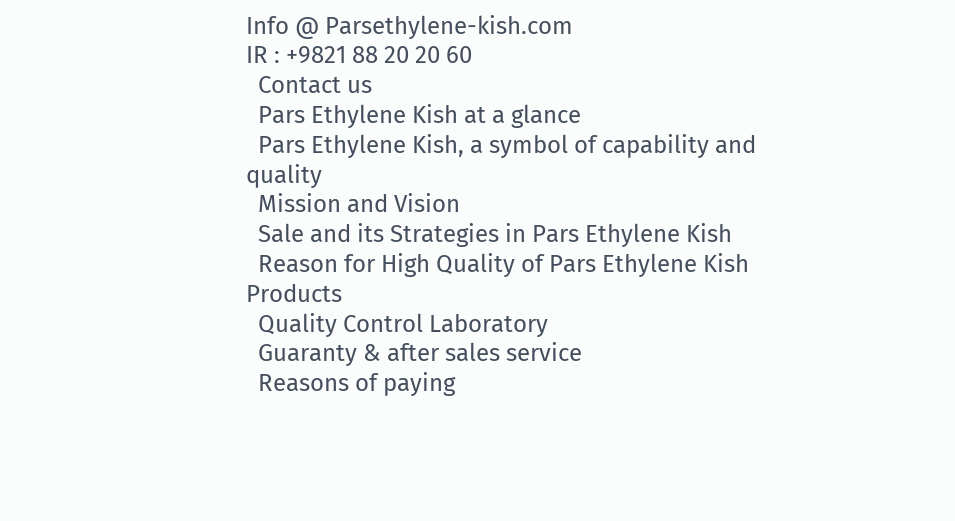Info @ Parsethylene-kish.com
IR : +9821 88 20 20 60
  Contact us
  Pars Ethylene Kish at a glance
  Pars Ethylene Kish, a symbol of capability and quality
  Mission and Vision
  Sale and its Strategies in Pars Ethylene Kish
  Reason for High Quality of Pars Ethylene Kish Products
  Quality Control Laboratory
  Guaranty & after sales service
  Reasons of paying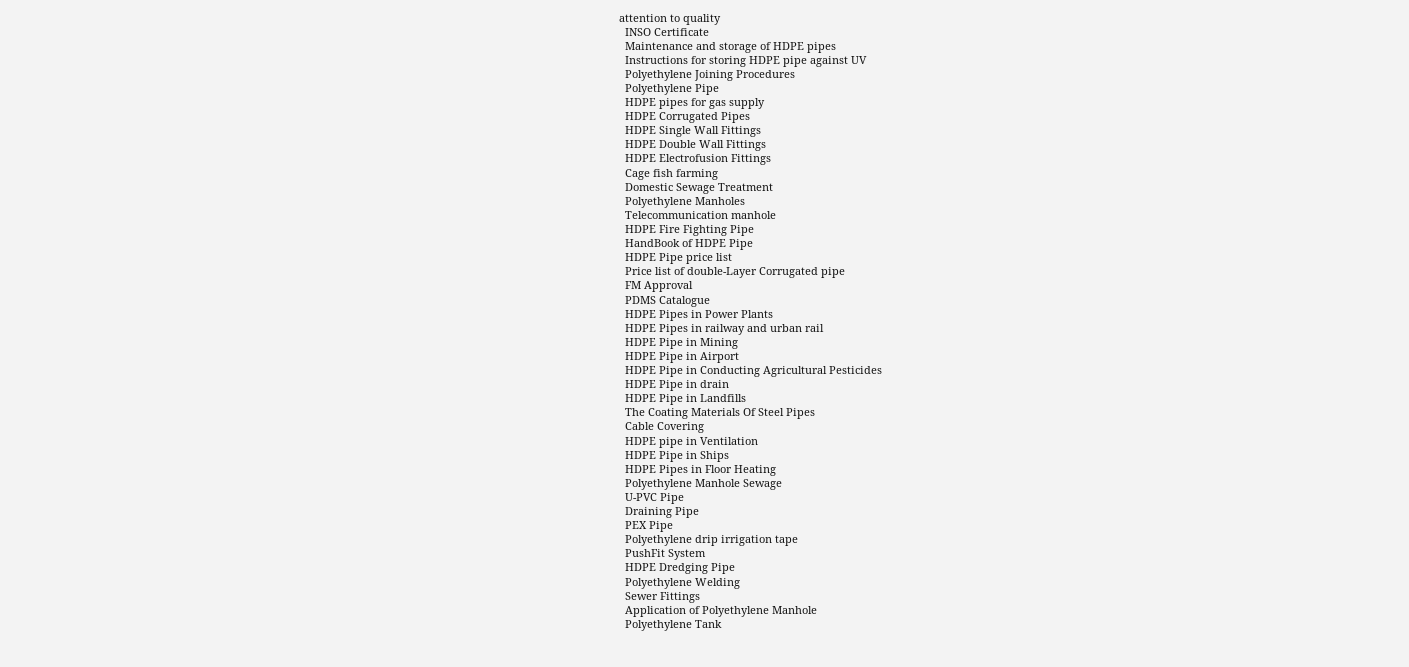attention to quality
  INSO Certificate
  Maintenance and storage of HDPE pipes
  Instructions for storing HDPE pipe against UV
  Polyethylene Joining Procedures
  Polyethylene Pipe
  HDPE pipes for gas supply
  HDPE Corrugated Pipes
  HDPE Single Wall Fittings
  HDPE Double Wall Fittings
  HDPE Electrofusion Fittings
  Cage fish farming
  Domestic Sewage Treatment
  Polyethylene Manholes
  Telecommunication manhole
  HDPE Fire Fighting Pipe
  HandBook of HDPE Pipe
  HDPE Pipe price list
  Price list of double-Layer Corrugated pipe
  FM Approval
  PDMS Catalogue
  HDPE Pipes in Power Plants
  HDPE Pipes in railway and urban rail
  HDPE Pipe in Mining
  HDPE Pipe in Airport
  HDPE Pipe in Conducting Agricultural Pesticides
  HDPE Pipe in drain
  HDPE Pipe in Landfills
  The Coating Materials Of Steel Pipes
  Cable Covering
  HDPE pipe in Ventilation
  HDPE Pipe in Ships
  HDPE Pipes in Floor Heating
  Polyethylene Manhole Sewage
  U-PVC Pipe
  Draining Pipe
  PEX Pipe
  Polyethylene drip irrigation tape
  PushFit System
  HDPE Dredging Pipe
  Polyethylene Welding
  Sewer Fittings
  Application of Polyethylene Manhole
  Polyethylene Tank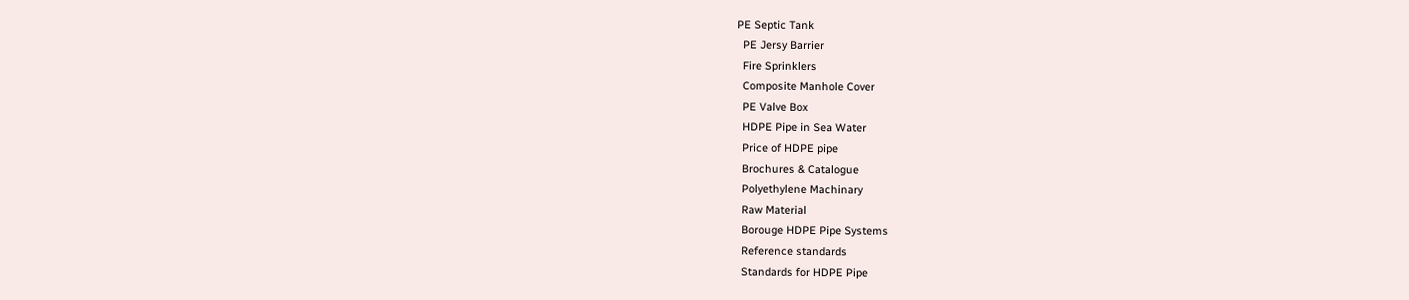PE Septic Tank
  PE Jersy Barrier
  Fire Sprinklers
  Composite Manhole Cover
  PE Valve Box
  HDPE Pipe in Sea Water
  Price of HDPE pipe
  Brochures & Catalogue
  Polyethylene Machinary
  Raw Material
  Borouge HDPE Pipe Systems
  Reference standards
  Standards for HDPE Pipe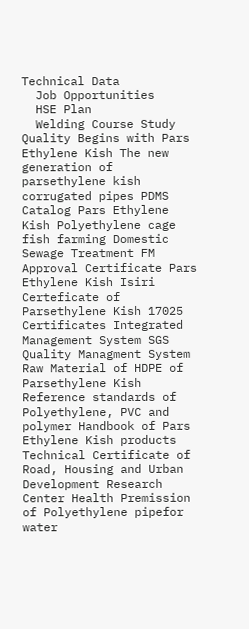Technical Data
  Job Opportunities
  HSE Plan
  Welding Course Study
Quality Begins with Pars Ethylene Kish The new generation of parsethylene kish corrugated pipes PDMS Catalog Pars Ethylene Kish Polyethylene cage fish farming Domestic Sewage Treatment FM Approval Certificate Pars Ethylene Kish Isiri Certeficate of Parsethylene Kish 17025 Certificates Integrated Management System SGS Quality Managment System Raw Material of HDPE of Parsethylene Kish Reference standards of Polyethylene, PVC and polymer Handbook of Pars Ethylene Kish products Technical Certificate of Road, Housing and Urban Development Research Center Health Premission of Polyethylene pipefor water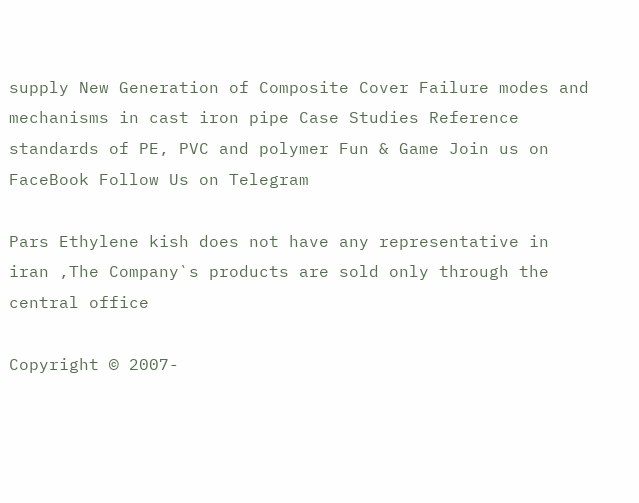supply New Generation of Composite Cover Failure modes and mechanisms in cast iron pipe Case Studies Reference standards of PE, PVC and polymer Fun & Game Join us on FaceBook Follow Us on Telegram

Pars Ethylene kish does not have any representative in iran ,The Company`s products are sold only through the central office

Copyright © 2007-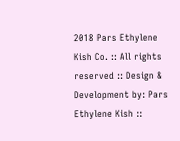2018 Pars Ethylene Kish Co. :: All rights reserved :: Design & Development by: Pars Ethylene Kish ::